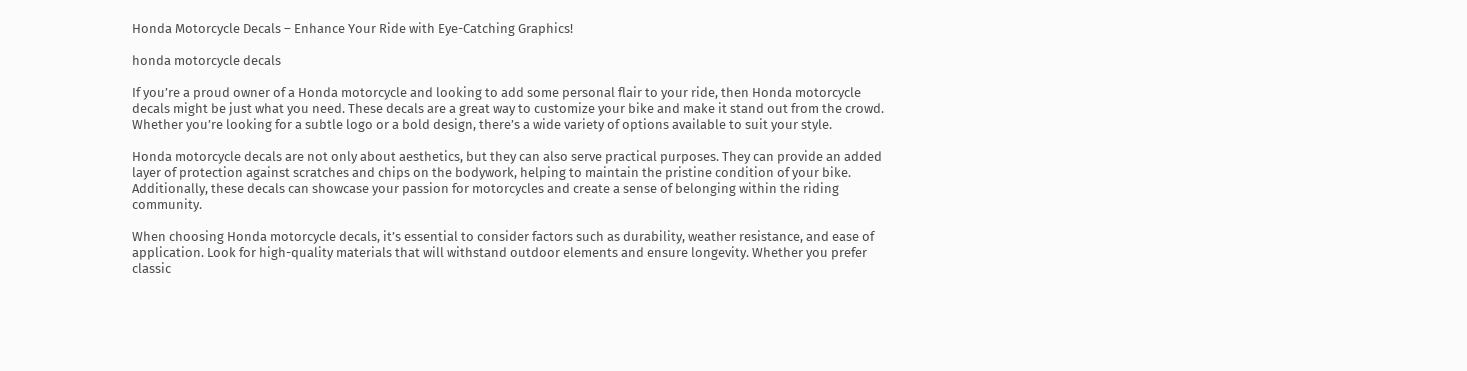Honda Motorcycle Decals – Enhance Your Ride with Eye-Catching Graphics!

honda motorcycle decals

If you’re a proud owner of a Honda motorcycle and looking to add some personal flair to your ride, then Honda motorcycle decals might be just what you need. These decals are a great way to customize your bike and make it stand out from the crowd. Whether you’re looking for a subtle logo or a bold design, there’s a wide variety of options available to suit your style.

Honda motorcycle decals are not only about aesthetics, but they can also serve practical purposes. They can provide an added layer of protection against scratches and chips on the bodywork, helping to maintain the pristine condition of your bike. Additionally, these decals can showcase your passion for motorcycles and create a sense of belonging within the riding community.

When choosing Honda motorcycle decals, it’s essential to consider factors such as durability, weather resistance, and ease of application. Look for high-quality materials that will withstand outdoor elements and ensure longevity. Whether you prefer classic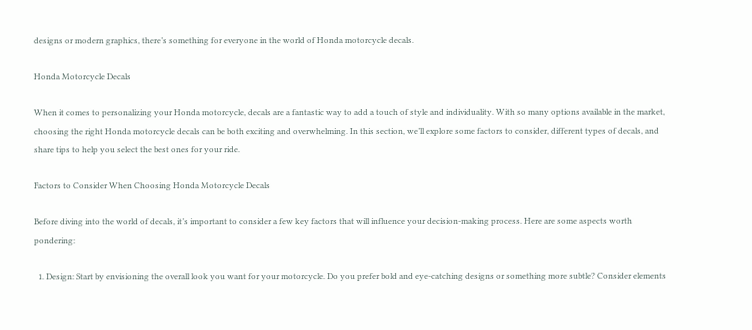designs or modern graphics, there’s something for everyone in the world of Honda motorcycle decals.

Honda Motorcycle Decals

When it comes to personalizing your Honda motorcycle, decals are a fantastic way to add a touch of style and individuality. With so many options available in the market, choosing the right Honda motorcycle decals can be both exciting and overwhelming. In this section, we’ll explore some factors to consider, different types of decals, and share tips to help you select the best ones for your ride.

Factors to Consider When Choosing Honda Motorcycle Decals

Before diving into the world of decals, it’s important to consider a few key factors that will influence your decision-making process. Here are some aspects worth pondering:

  1. Design: Start by envisioning the overall look you want for your motorcycle. Do you prefer bold and eye-catching designs or something more subtle? Consider elements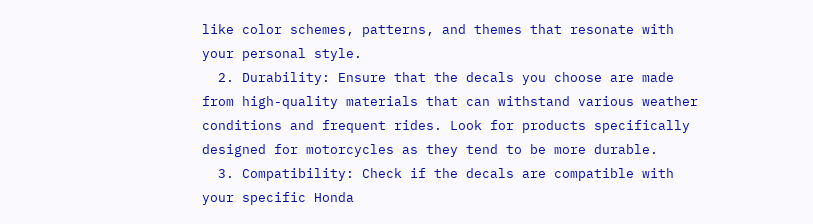like color schemes, patterns, and themes that resonate with your personal style.
  2. Durability: Ensure that the decals you choose are made from high-quality materials that can withstand various weather conditions and frequent rides. Look for products specifically designed for motorcycles as they tend to be more durable.
  3. Compatibility: Check if the decals are compatible with your specific Honda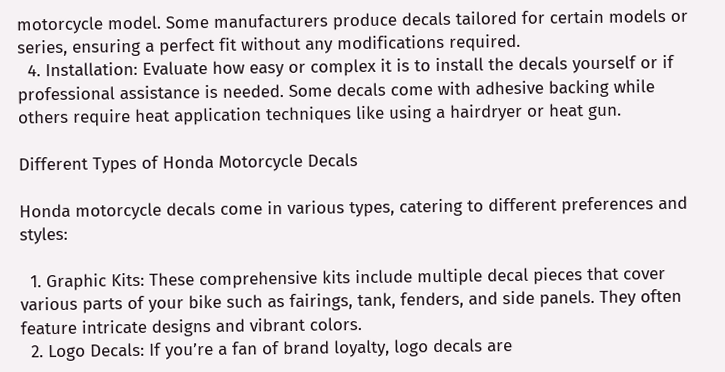motorcycle model. Some manufacturers produce decals tailored for certain models or series, ensuring a perfect fit without any modifications required.
  4. Installation: Evaluate how easy or complex it is to install the decals yourself or if professional assistance is needed. Some decals come with adhesive backing while others require heat application techniques like using a hairdryer or heat gun.

Different Types of Honda Motorcycle Decals

Honda motorcycle decals come in various types, catering to different preferences and styles:

  1. Graphic Kits: These comprehensive kits include multiple decal pieces that cover various parts of your bike such as fairings, tank, fenders, and side panels. They often feature intricate designs and vibrant colors.
  2. Logo Decals: If you’re a fan of brand loyalty, logo decals are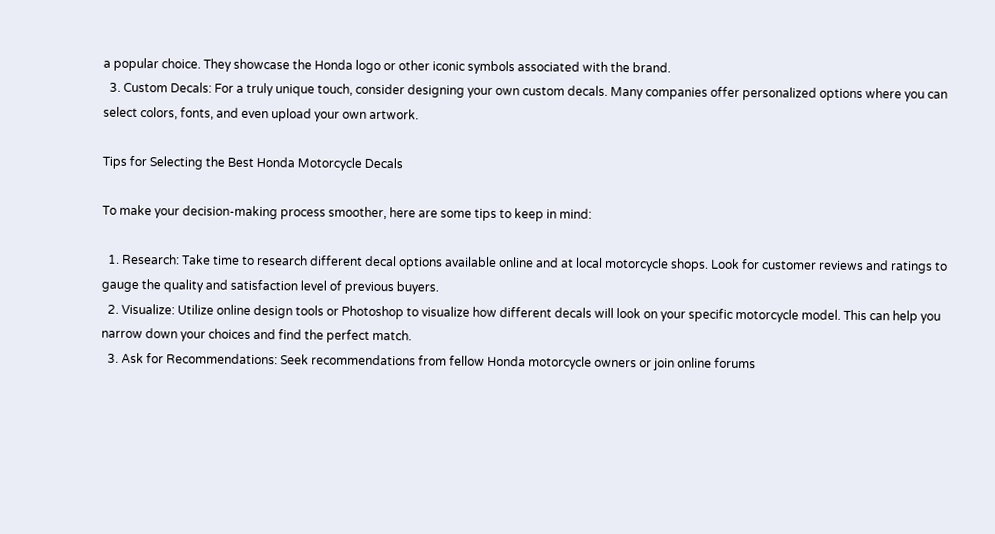a popular choice. They showcase the Honda logo or other iconic symbols associated with the brand.
  3. Custom Decals: For a truly unique touch, consider designing your own custom decals. Many companies offer personalized options where you can select colors, fonts, and even upload your own artwork.

Tips for Selecting the Best Honda Motorcycle Decals

To make your decision-making process smoother, here are some tips to keep in mind:

  1. Research: Take time to research different decal options available online and at local motorcycle shops. Look for customer reviews and ratings to gauge the quality and satisfaction level of previous buyers.
  2. Visualize: Utilize online design tools or Photoshop to visualize how different decals will look on your specific motorcycle model. This can help you narrow down your choices and find the perfect match.
  3. Ask for Recommendations: Seek recommendations from fellow Honda motorcycle owners or join online forums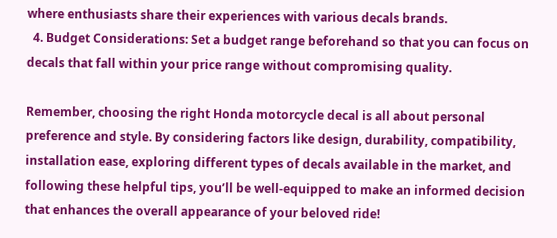where enthusiasts share their experiences with various decals brands.
  4. Budget Considerations: Set a budget range beforehand so that you can focus on decals that fall within your price range without compromising quality.

Remember, choosing the right Honda motorcycle decal is all about personal preference and style. By considering factors like design, durability, compatibility, installation ease, exploring different types of decals available in the market, and following these helpful tips, you’ll be well-equipped to make an informed decision that enhances the overall appearance of your beloved ride!